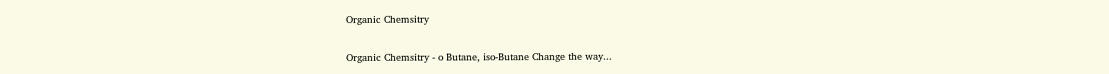Organic Chemsitry

Organic Chemsitry - o Butane, iso-Butane Change the way...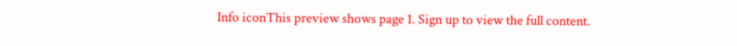Info iconThis preview shows page 1. Sign up to view the full content.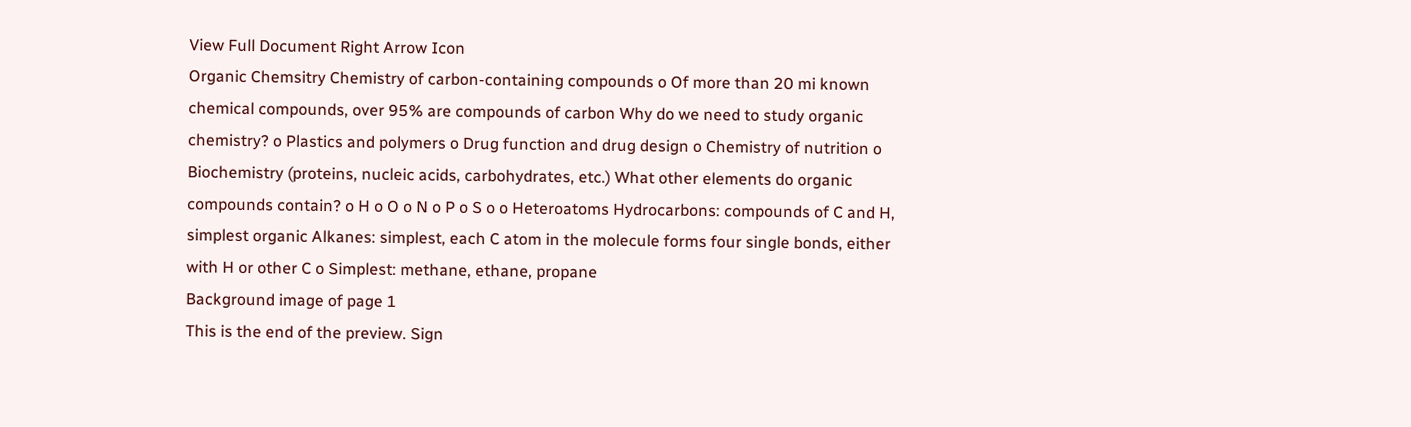View Full Document Right Arrow Icon
Organic Chemsitry Chemistry of carbon-containing compounds o Of more than 20 mi known chemical compounds, over 95% are compounds of carbon Why do we need to study organic chemistry? o Plastics and polymers o Drug function and drug design o Chemistry of nutrition o Biochemistry (proteins, nucleic acids, carbohydrates, etc.) What other elements do organic compounds contain? o H o O o N o P o S o o Heteroatoms Hydrocarbons: compounds of C and H, simplest organic Alkanes: simplest, each C atom in the molecule forms four single bonds, either with H or other C o Simplest: methane, ethane, propane
Background image of page 1
This is the end of the preview. Sign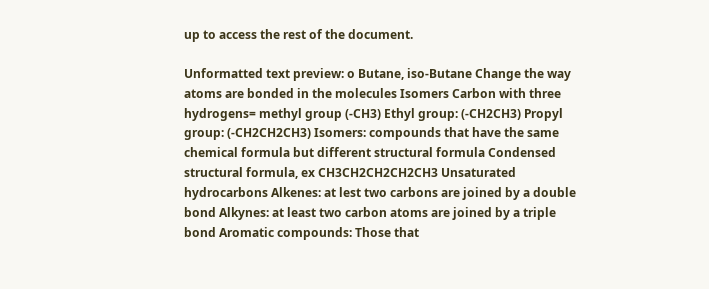up to access the rest of the document.

Unformatted text preview: o Butane, iso-Butane Change the way atoms are bonded in the molecules Isomers Carbon with three hydrogens= methyl group (-CH3) Ethyl group: (-CH2CH3) Propyl group: (-CH2CH2CH3) Isomers: compounds that have the same chemical formula but different structural formula Condensed structural formula, ex CH3CH2CH2CH2CH3 Unsaturated hydrocarbons Alkenes: at lest two carbons are joined by a double bond Alkynes: at least two carbon atoms are joined by a triple bond Aromatic compounds: Those that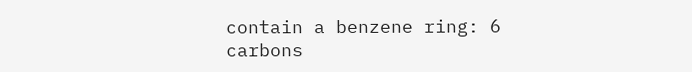contain a benzene ring: 6 carbons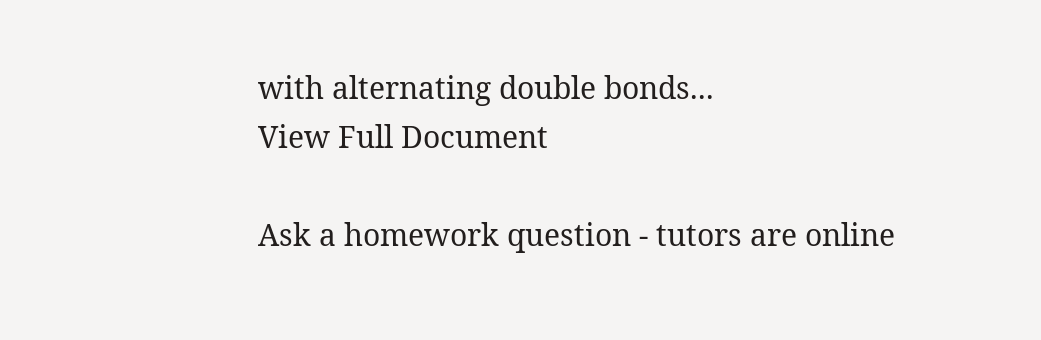with alternating double bonds...
View Full Document

Ask a homework question - tutors are online